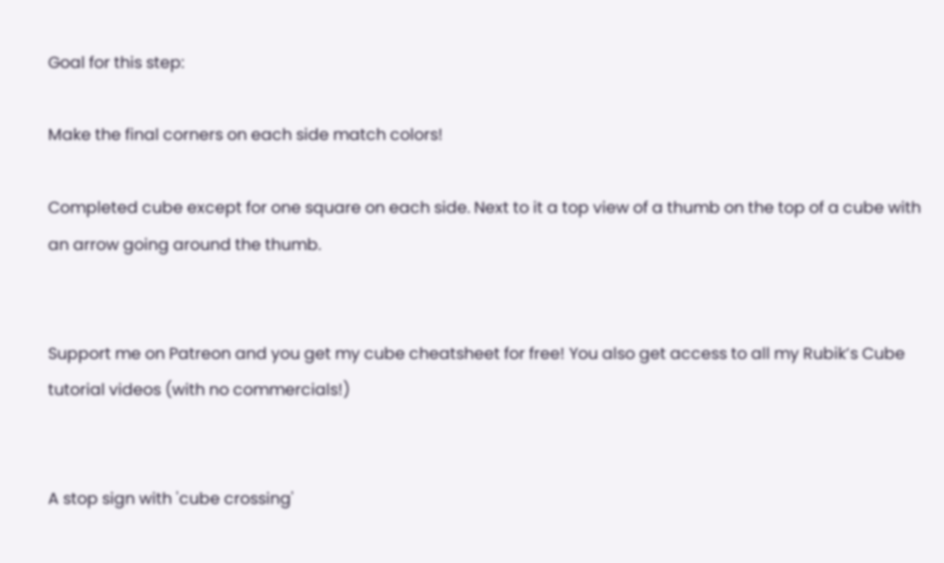Goal for this step:

Make the final corners on each side match colors!

Completed cube except for one square on each side. Next to it a top view of a thumb on the top of a cube with an arrow going around the thumb.


Support me on Patreon and you get my cube cheatsheet for free! You also get access to all my Rubik’s Cube tutorial videos (with no commercials!)


A stop sign with 'cube crossing'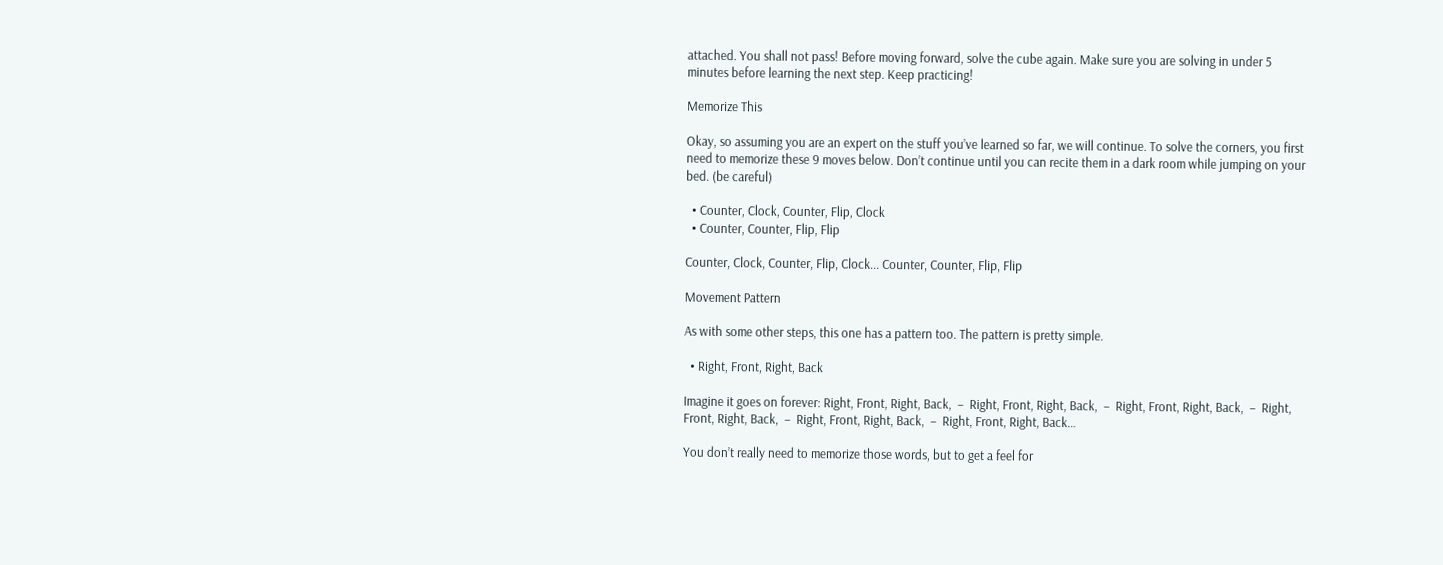attached. You shall not pass! Before moving forward, solve the cube again. Make sure you are solving in under 5 minutes before learning the next step. Keep practicing!

Memorize This

Okay, so assuming you are an expert on the stuff you’ve learned so far, we will continue. To solve the corners, you first need to memorize these 9 moves below. Don’t continue until you can recite them in a dark room while jumping on your bed. (be careful)

  • Counter, Clock, Counter, Flip, Clock
  • Counter, Counter, Flip, Flip

Counter, Clock, Counter, Flip, Clock... Counter, Counter, Flip, Flip

Movement Pattern

As with some other steps, this one has a pattern too. The pattern is pretty simple.

  • Right, Front, Right, Back

Imagine it goes on forever: Right, Front, Right, Back,  –  Right, Front, Right, Back,  –  Right, Front, Right, Back,  –  Right, Front, Right, Back,  –  Right, Front, Right, Back,  –  Right, Front, Right, Back…

You don’t really need to memorize those words, but to get a feel for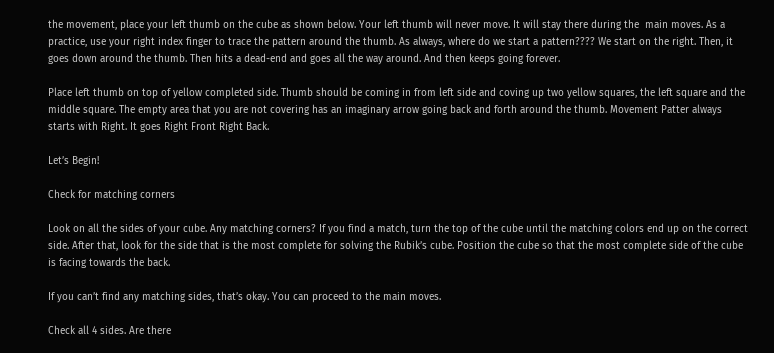the movement, place your left thumb on the cube as shown below. Your left thumb will never move. It will stay there during the  main moves. As a practice, use your right index finger to trace the pattern around the thumb. As always, where do we start a pattern???? We start on the right. Then, it goes down around the thumb. Then hits a dead-end and goes all the way around. And then keeps going forever.

Place left thumb on top of yellow completed side. Thumb should be coming in from left side and coving up two yellow squares, the left square and the middle square. The empty area that you are not covering has an imaginary arrow going back and forth around the thumb. Movement Patter always starts with Right. It goes Right Front Right Back.

Let’s Begin!

Check for matching corners

Look on all the sides of your cube. Any matching corners? If you find a match, turn the top of the cube until the matching colors end up on the correct side. After that, look for the side that is the most complete for solving the Rubik’s cube. Position the cube so that the most complete side of the cube is facing towards the back.

If you can’t find any matching sides, that’s okay. You can proceed to the main moves.

Check all 4 sides. Are there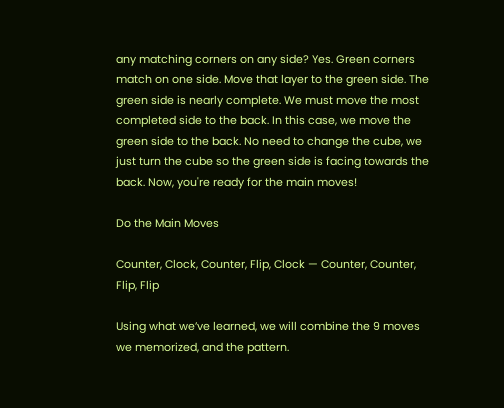any matching corners on any side? Yes. Green corners match on one side. Move that layer to the green side. The green side is nearly complete. We must move the most completed side to the back. In this case, we move the green side to the back. No need to change the cube, we just turn the cube so the green side is facing towards the back. Now, you're ready for the main moves!

Do the Main Moves

Counter, Clock, Counter, Flip, Clock — Counter, Counter, Flip, Flip

Using what we’ve learned, we will combine the 9 moves we memorized, and the pattern.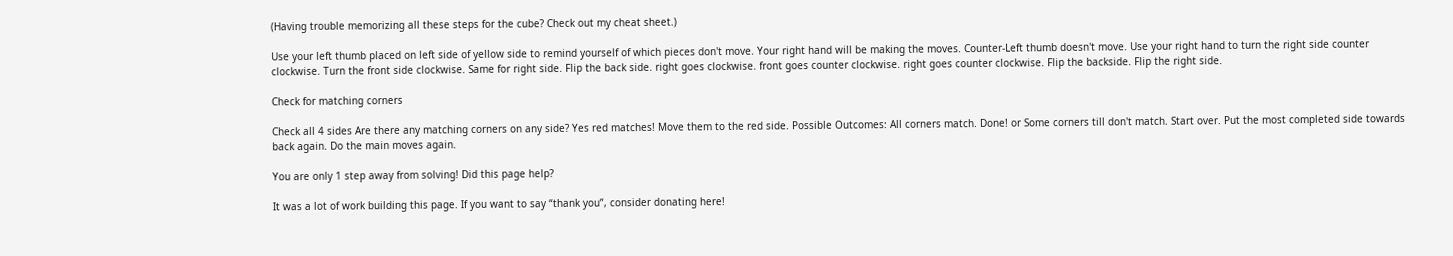(Having trouble memorizing all these steps for the cube? Check out my cheat sheet.)

Use your left thumb placed on left side of yellow side to remind yourself of which pieces don't move. Your right hand will be making the moves. Counter-Left thumb doesn't move. Use your right hand to turn the right side counter clockwise. Turn the front side clockwise. Same for right side. Flip the back side. right goes clockwise. front goes counter clockwise. right goes counter clockwise. Flip the backside. Flip the right side.

Check for matching corners

Check all 4 sides Are there any matching corners on any side? Yes red matches! Move them to the red side. Possible Outcomes: All corners match. Done! or Some corners till don't match. Start over. Put the most completed side towards back again. Do the main moves again.

You are only 1 step away from solving! Did this page help?

It was a lot of work building this page. If you want to say “thank you”, consider donating here!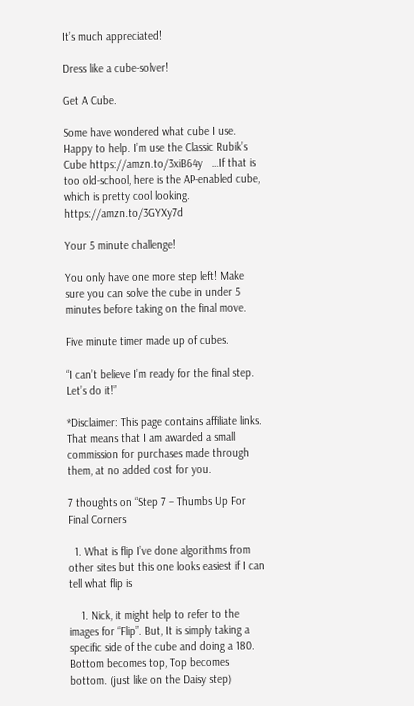It’s much appreciated!

Dress like a cube-solver!

Get A Cube.

Some have wondered what cube I use. Happy to help. I’m use the Classic Rubik’s Cube https://amzn.to/3xiB64y   …If that is too old-school, here is the AP-enabled cube, which is pretty cool looking. https://amzn.to/3GYXy7d

Your 5 minute challenge!

You only have one more step left! Make sure you can solve the cube in under 5 minutes before taking on the final move.

Five minute timer made up of cubes.

“I can’t believe I’m ready for the final step. Let’s do it!”

*Disclaimer: This page contains affiliate links. That means that I am awarded a small commission for purchases made through them, at no added cost for you.

7 thoughts on “Step 7 – Thumbs Up For Final Corners

  1. What is flip I’ve done algorithms from other sites but this one looks easiest if I can tell what flip is

    1. Nick, it might help to refer to the images for “Flip”. But, It is simply taking a specific side of the cube and doing a 180. Bottom becomes top, Top becomes bottom. (just like on the Daisy step)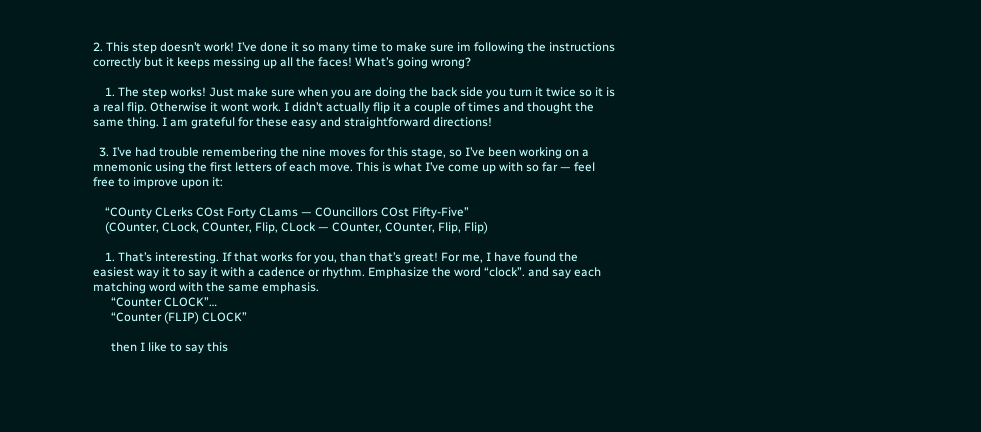2. This step doesn’t work! I’ve done it so many time to make sure im following the instructions correctly but it keeps messing up all the faces! What’s going wrong?

    1. The step works! Just make sure when you are doing the back side you turn it twice so it is a real flip. Otherwise it wont work. I didn’t actually flip it a couple of times and thought the same thing. I am grateful for these easy and straightforward directions!

  3. I’ve had trouble remembering the nine moves for this stage, so I’ve been working on a mnemonic using the first letters of each move. This is what I’ve come up with so far — feel free to improve upon it:

    “COunty CLerks COst Forty CLams — COuncillors COst Fifty-Five”
    (COunter, CLock, COunter, Flip, CLock — COunter, COunter, Flip, Flip)

    1. That’s interesting. If that works for you, than that’s great! For me, I have found the easiest way it to say it with a cadence or rhythm. Emphasize the word “clock”. and say each matching word with the same emphasis.
      “Counter CLOCK”…
      “Counter (FLIP) CLOCK”

      then I like to say this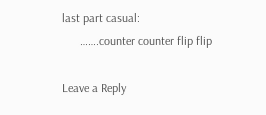last part casual:
      …….counter counter flip flip

Leave a Reply